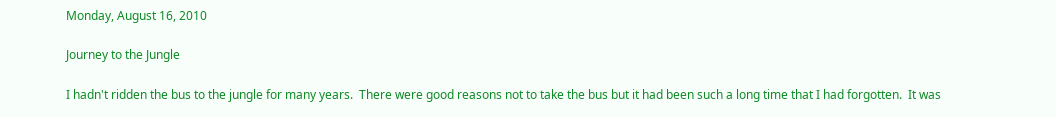Monday, August 16, 2010

Journey to the Jungle

I hadn't ridden the bus to the jungle for many years.  There were good reasons not to take the bus but it had been such a long time that I had forgotten.  It was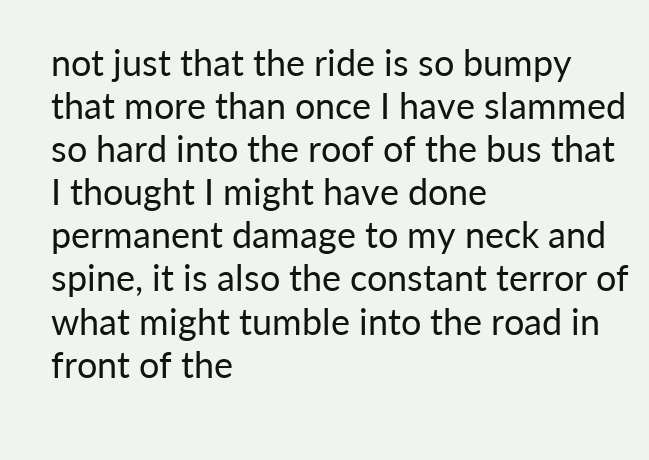not just that the ride is so bumpy that more than once I have slammed so hard into the roof of the bus that I thought I might have done permanent damage to my neck and spine, it is also the constant terror of what might tumble into the road in front of the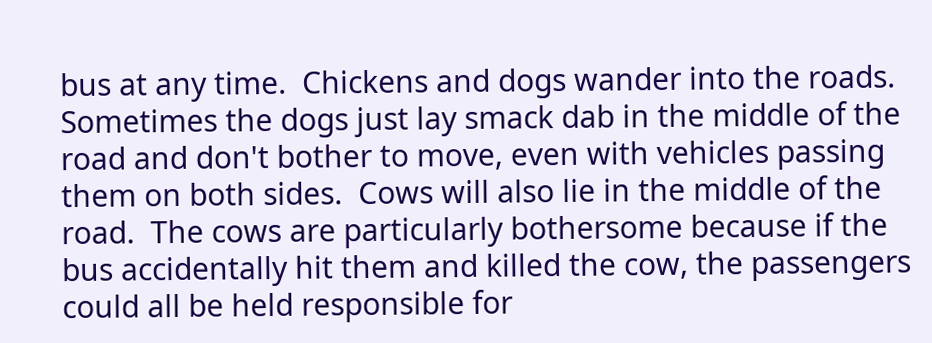bus at any time.  Chickens and dogs wander into the roads.  Sometimes the dogs just lay smack dab in the middle of the road and don't bother to move, even with vehicles passing them on both sides.  Cows will also lie in the middle of the road.  The cows are particularly bothersome because if the bus accidentally hit them and killed the cow, the passengers could all be held responsible for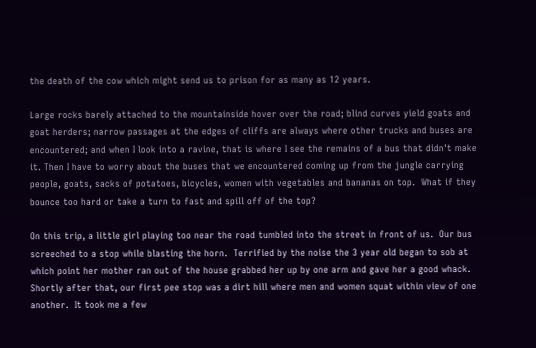the death of the cow which might send us to prison for as many as 12 years.

Large rocks barely attached to the mountainside hover over the road; blind curves yield goats and goat herders; narrow passages at the edges of cliffs are always where other trucks and buses are encountered; and when I look into a ravine, that is where I see the remains of a bus that didn't make it. Then I have to worry about the buses that we encountered coming up from the jungle carrying people, goats, sacks of potatoes, bicycles, women with vegetables and bananas on top.  What if they bounce too hard or take a turn to fast and spill off of the top?

On this trip, a little girl playing too near the road tumbled into the street in front of us.  Our bus screeched to a stop while blasting the horn.  Terrified by the noise the 3 year old began to sob at which point her mother ran out of the house grabbed her up by one arm and gave her a good whack.  Shortly after that, our first pee stop was a dirt hill where men and women squat within view of one another.  It took me a few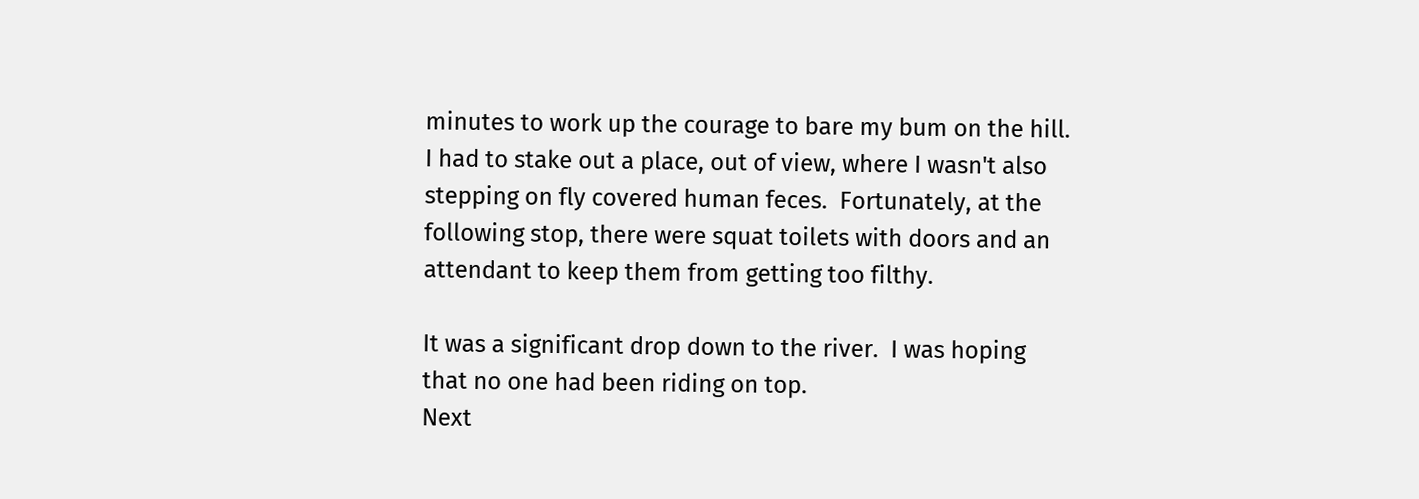minutes to work up the courage to bare my bum on the hill.  I had to stake out a place, out of view, where I wasn't also stepping on fly covered human feces.  Fortunately, at the following stop, there were squat toilets with doors and an attendant to keep them from getting too filthy.

It was a significant drop down to the river.  I was hoping that no one had been riding on top.
Next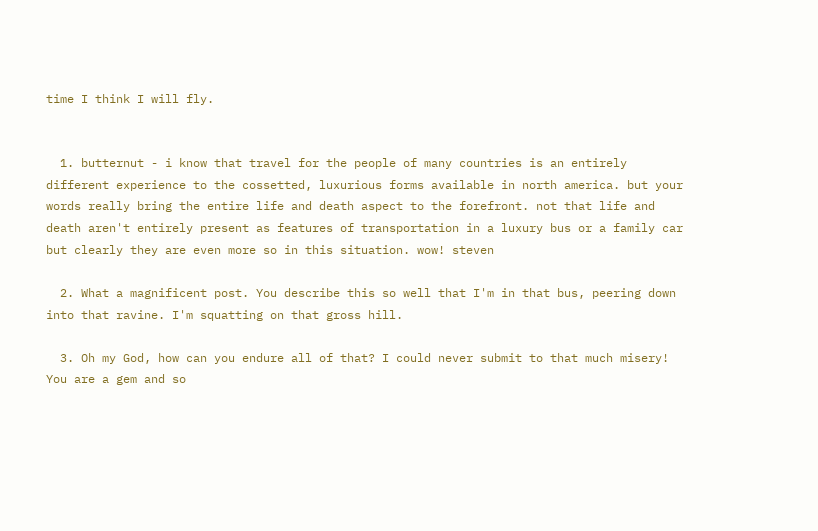time I think I will fly.


  1. butternut - i know that travel for the people of many countries is an entirely different experience to the cossetted, luxurious forms available in north america. but your words really bring the entire life and death aspect to the forefront. not that life and death aren't entirely present as features of transportation in a luxury bus or a family car but clearly they are even more so in this situation. wow! steven

  2. What a magnificent post. You describe this so well that I'm in that bus, peering down into that ravine. I'm squatting on that gross hill.

  3. Oh my God, how can you endure all of that? I could never submit to that much misery! You are a gem and so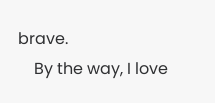brave.
    By the way, I love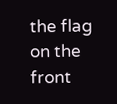the flag on the front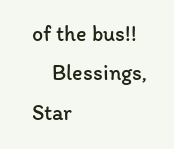of the bus!!
    Blessings, Star